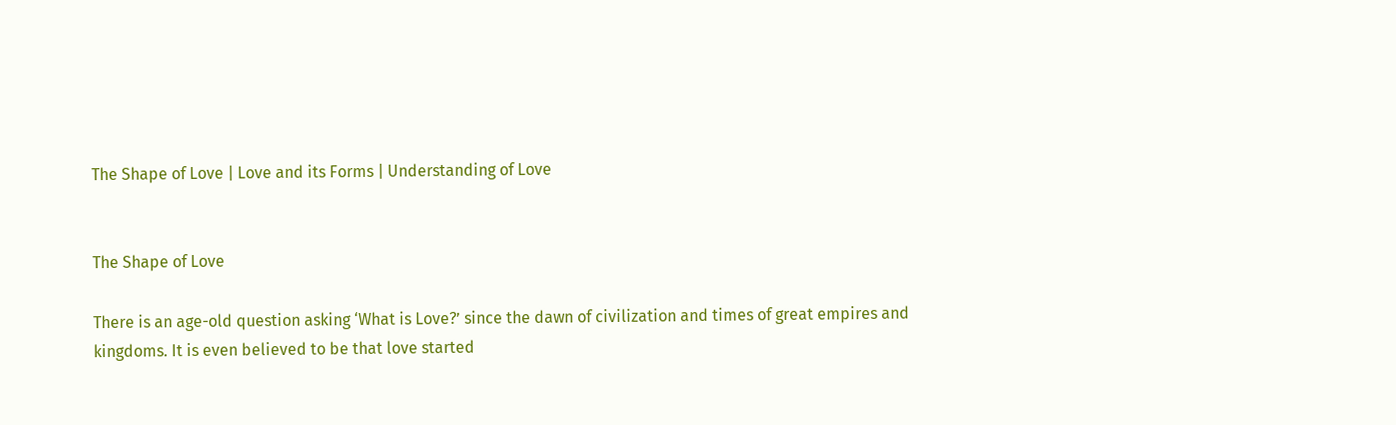The Shape of Love | Love and its Forms | Understanding of Love


The Shape of Love

There is an age-old question asking ‘What is Love?’ since the dawn of civilization and times of great empires and kingdoms. It is even believed to be that love started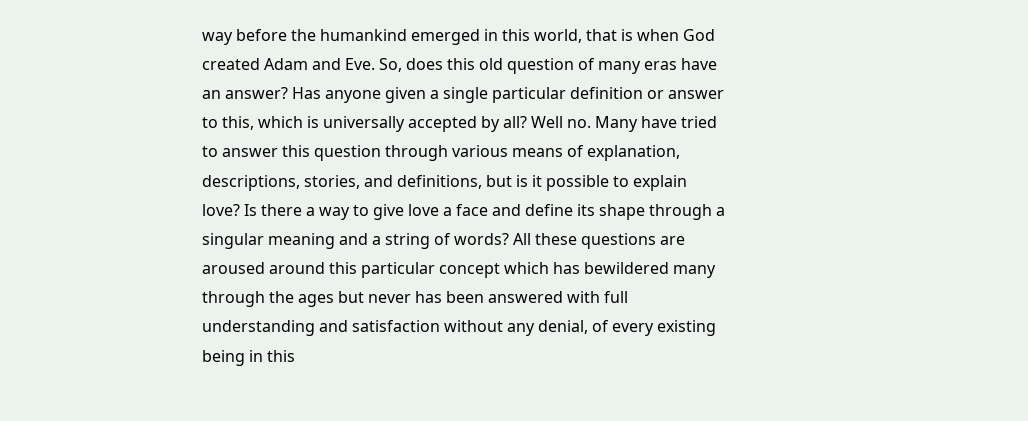way before the humankind emerged in this world, that is when God created Adam and Eve. So, does this old question of many eras have an answer? Has anyone given a single particular definition or answer to this, which is universally accepted by all? Well no. Many have tried to answer this question through various means of explanation, descriptions, stories, and definitions, but is it possible to explain love? Is there a way to give love a face and define its shape through a singular meaning and a string of words? All these questions are aroused around this particular concept which has bewildered many through the ages but never has been answered with full understanding and satisfaction without any denial, of every existing being in this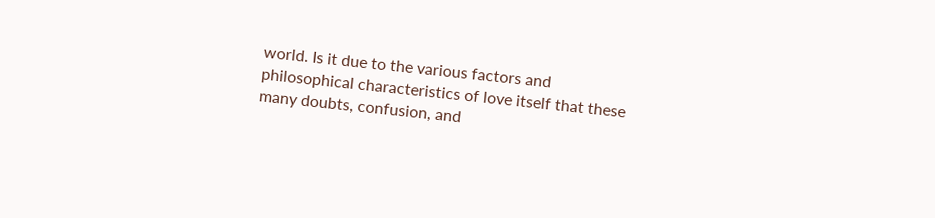world. Is it due to the various factors and philosophical characteristics of love itself that these many doubts, confusion, and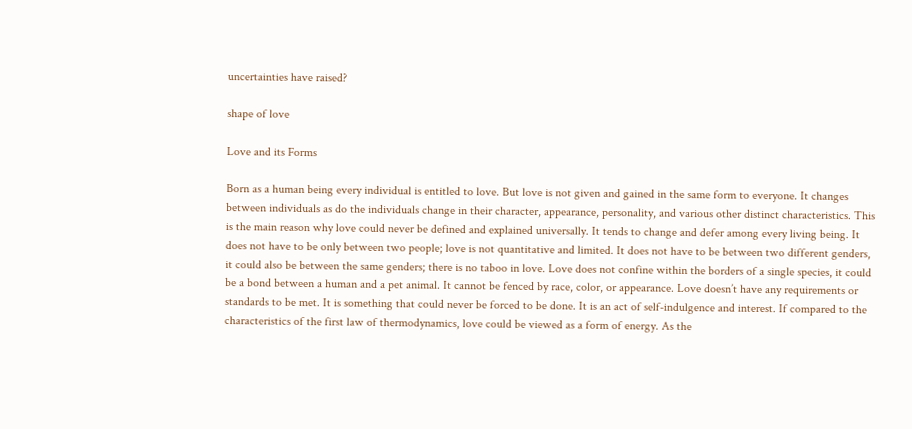uncertainties have raised?

shape of love

Love and its Forms

Born as a human being every individual is entitled to love. But love is not given and gained in the same form to everyone. It changes between individuals as do the individuals change in their character, appearance, personality, and various other distinct characteristics. This is the main reason why love could never be defined and explained universally. It tends to change and defer among every living being. It does not have to be only between two people; love is not quantitative and limited. It does not have to be between two different genders, it could also be between the same genders; there is no taboo in love. Love does not confine within the borders of a single species, it could be a bond between a human and a pet animal. It cannot be fenced by race, color, or appearance. Love doesn’t have any requirements or standards to be met. It is something that could never be forced to be done. It is an act of self-indulgence and interest. If compared to the characteristics of the first law of thermodynamics, love could be viewed as a form of energy. As the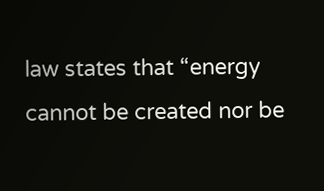law states that “energy cannot be created nor be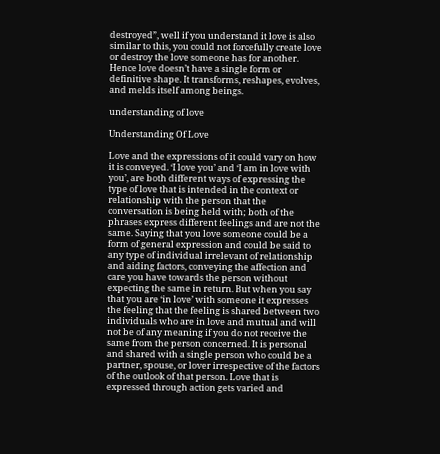destroyed”, well if you understand it love is also similar to this, you could not forcefully create love or destroy the love someone has for another. Hence love doesn’t have a single form or definitive shape. It transforms, reshapes, evolves, and melds itself among beings.

understanding of love

Understanding Of Love

Love and the expressions of it could vary on how it is conveyed. ‘I love you’ and ‘I am in love with you’, are both different ways of expressing the type of love that is intended in the context or relationship with the person that the conversation is being held with; both of the phrases express different feelings and are not the same. Saying that you love someone could be a form of general expression and could be said to any type of individual irrelevant of relationship and aiding factors, conveying the affection and care you have towards the person without expecting the same in return. But when you say that you are ‘in love’ with someone it expresses the feeling that the feeling is shared between two individuals who are in love and mutual and will not be of any meaning if you do not receive the same from the person concerned. It is personal and shared with a single person who could be a partner, spouse, or lover irrespective of the factors of the outlook of that person. Love that is expressed through action gets varied and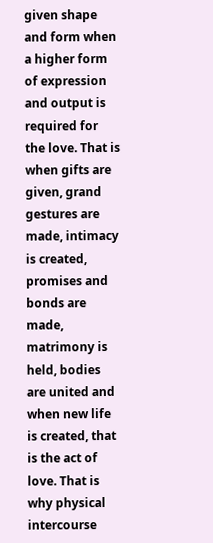given shape and form when a higher form of expression and output is required for the love. That is when gifts are given, grand gestures are made, intimacy is created, promises and bonds are made, matrimony is held, bodies are united and when new life is created, that is the act of love. That is why physical intercourse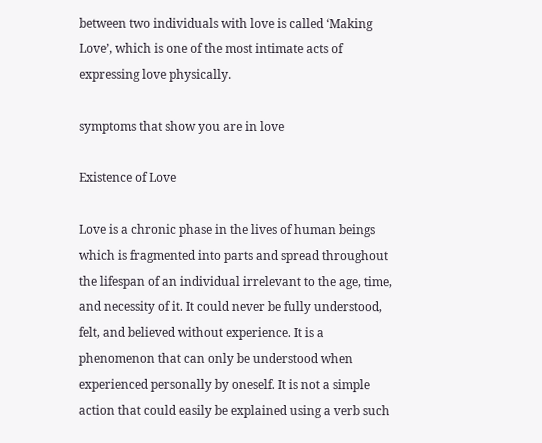between two individuals with love is called ‘Making Love’, which is one of the most intimate acts of expressing love physically.

symptoms that show you are in love

Existence of Love

Love is a chronic phase in the lives of human beings which is fragmented into parts and spread throughout the lifespan of an individual irrelevant to the age, time, and necessity of it. It could never be fully understood, felt, and believed without experience. It is a phenomenon that can only be understood when experienced personally by oneself. It is not a simple action that could easily be explained using a verb such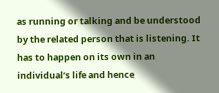as running or talking and be understood by the related person that is listening. It has to happen on its own in an individual’s life and hence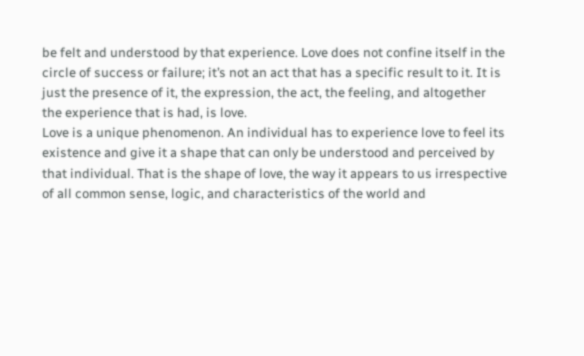be felt and understood by that experience. Love does not confine itself in the circle of success or failure; it’s not an act that has a specific result to it. It is just the presence of it, the expression, the act, the feeling, and altogether the experience that is had, is love.
Love is a unique phenomenon. An individual has to experience love to feel its existence and give it a shape that can only be understood and perceived by that individual. That is the shape of love, the way it appears to us irrespective of all common sense, logic, and characteristics of the world and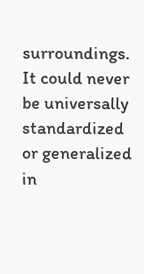surroundings. It could never be universally standardized or generalized in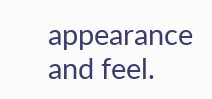appearance and feel.